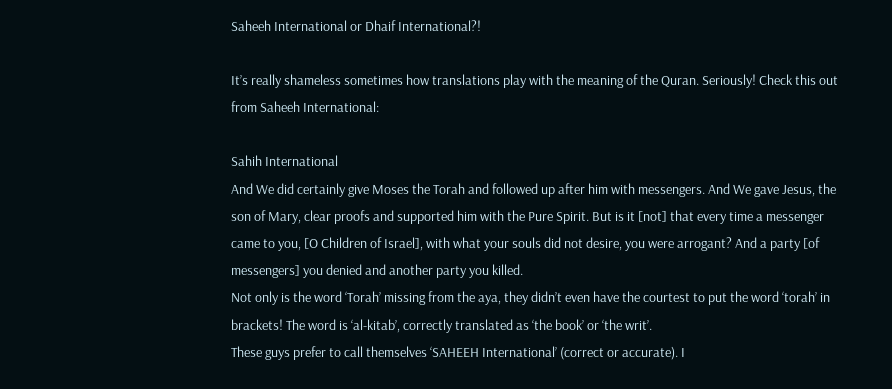Saheeh International or Dhaif International?!

It’s really shameless sometimes how translations play with the meaning of the Quran. Seriously! Check this out from Saheeh International:

Sahih International
And We did certainly give Moses the Torah and followed up after him with messengers. And We gave Jesus, the son of Mary, clear proofs and supported him with the Pure Spirit. But is it [not] that every time a messenger came to you, [O Children of Israel], with what your souls did not desire, you were arrogant? And a party [of messengers] you denied and another party you killed.
Not only is the word ‘Torah’ missing from the aya, they didn’t even have the courtest to put the word ‘torah’ in brackets! The word is ‘al-kitab’, correctly translated as ‘the book’ or ‘the writ’.
These guys prefer to call themselves ‘SAHEEH International’ (correct or accurate). I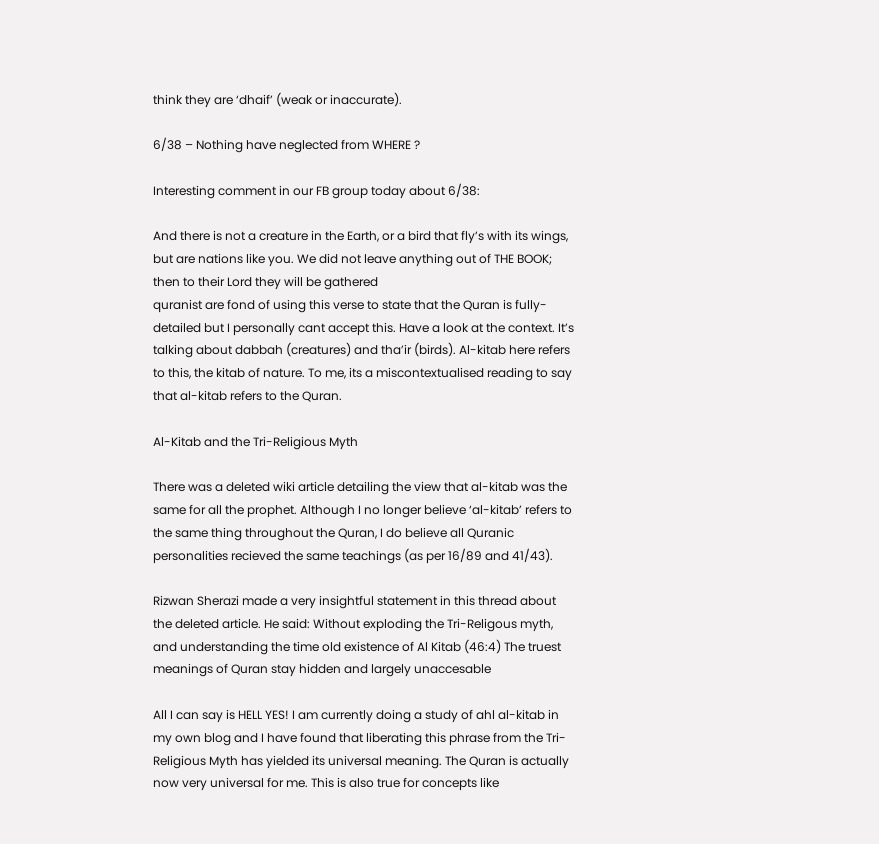think they are ‘dhaif’ (weak or inaccurate).

6/38 – Nothing have neglected from WHERE ?

Interesting comment in our FB group today about 6/38:

And there is not a creature in the Earth, or a bird that fly’s with its wings, but are nations like you. We did not leave anything out of THE BOOK; then to their Lord they will be gathered
quranist are fond of using this verse to state that the Quran is fully-detailed but I personally cant accept this. Have a look at the context. It’s talking about dabbah (creatures) and tha’ir (birds). Al-kitab here refers to this, the kitab of nature. To me, its a miscontextualised reading to say that al-kitab refers to the Quran.

Al-Kitab and the Tri-Religious Myth

There was a deleted wiki article detailing the view that al-kitab was the same for all the prophet. Although I no longer believe ‘al-kitab’ refers to the same thing throughout the Quran, I do believe all Quranic personalities recieved the same teachings (as per 16/89 and 41/43).

Rizwan Sherazi made a very insightful statement in this thread about the deleted article. He said: Without exploding the Tri-Religous myth, and understanding the time old existence of Al Kitab (46:4) The truest meanings of Quran stay hidden and largely unaccesable

All I can say is HELL YES! I am currently doing a study of ahl al-kitab in my own blog and I have found that liberating this phrase from the Tri-Religious Myth has yielded its universal meaning. The Quran is actually now very universal for me. This is also true for concepts like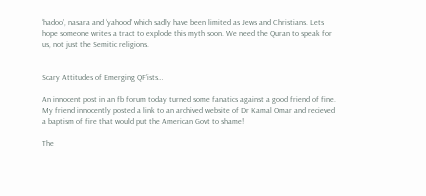‘hadoo’, nasara and ‘yahood’ which sadly have been limited as Jews and Christians. Lets hope someone writes a tract to explode this myth soon. We need the Quran to speak for us, not just the Semitic religions.


Scary Attitudes of Emerging QF’ists…

An innocent post in an fb forum today turned some fanatics against a good friend of fine. My friend innocently posted a link to an archived website of Dr Kamal Omar and recieved a baptism of fire that would put the American Govt to shame!

The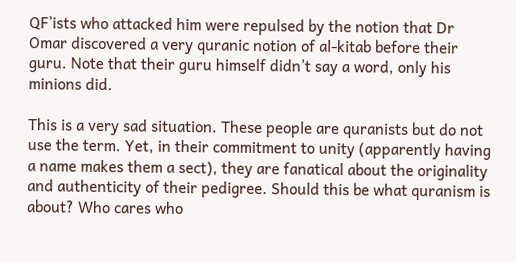QF’ists who attacked him were repulsed by the notion that Dr Omar discovered a very quranic notion of al-kitab before their guru. Note that their guru himself didn’t say a word, only his minions did.

This is a very sad situation. These people are quranists but do not use the term. Yet, in their commitment to unity (apparently having a name makes them a sect), they are fanatical about the originality and authenticity of their pedigree. Should this be what quranism is about? Who cares who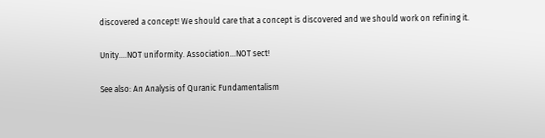discovered a concept! We should care that a concept is discovered and we should work on refining it.

Unity….NOT uniformity. Association…NOT sect!

See also: An Analysis of Quranic Fundamentalism